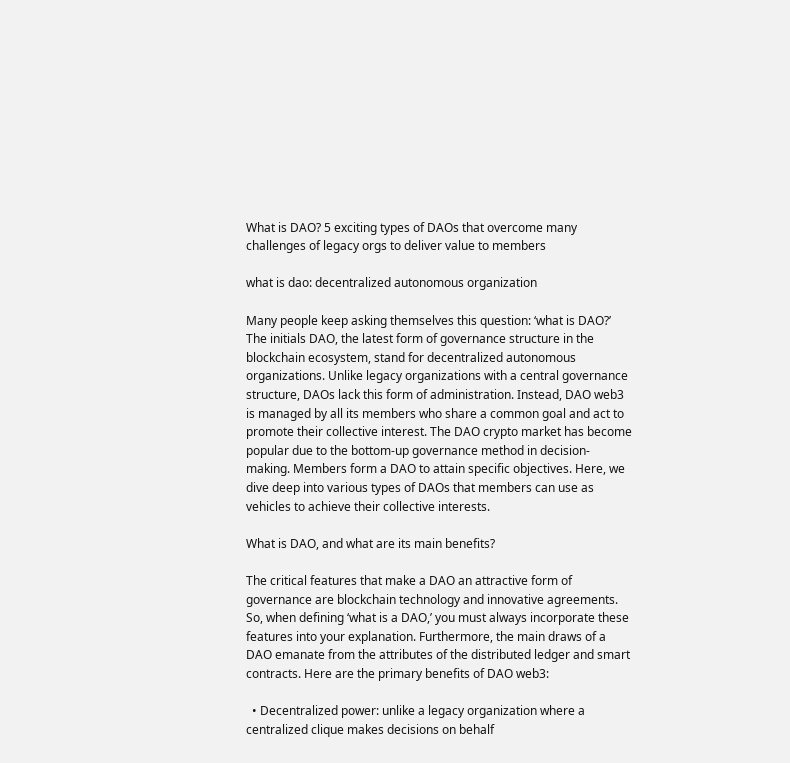What is DAO? 5 exciting types of DAOs that overcome many challenges of legacy orgs to deliver value to members

what is dao: decentralized autonomous organization

Many people keep asking themselves this question: ‘what is DAO?’ The initials DAO, the latest form of governance structure in the blockchain ecosystem, stand for decentralized autonomous organizations. Unlike legacy organizations with a central governance structure, DAOs lack this form of administration. Instead, DAO web3 is managed by all its members who share a common goal and act to promote their collective interest. The DAO crypto market has become popular due to the bottom-up governance method in decision-making. Members form a DAO to attain specific objectives. Here, we dive deep into various types of DAOs that members can use as vehicles to achieve their collective interests.

What is DAO, and what are its main benefits?

The critical features that make a DAO an attractive form of governance are blockchain technology and innovative agreements. So, when defining ‘what is a DAO,’ you must always incorporate these features into your explanation. Furthermore, the main draws of a DAO emanate from the attributes of the distributed ledger and smart contracts. Here are the primary benefits of DAO web3:

  • Decentralized power: unlike a legacy organization where a centralized clique makes decisions on behalf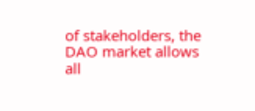of stakeholders, the DAO market allows all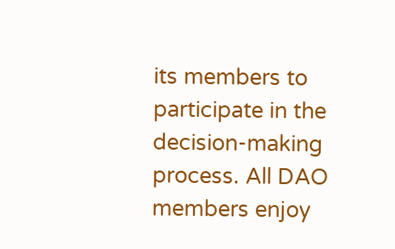its members to participate in the decision-making process. All DAO members enjoy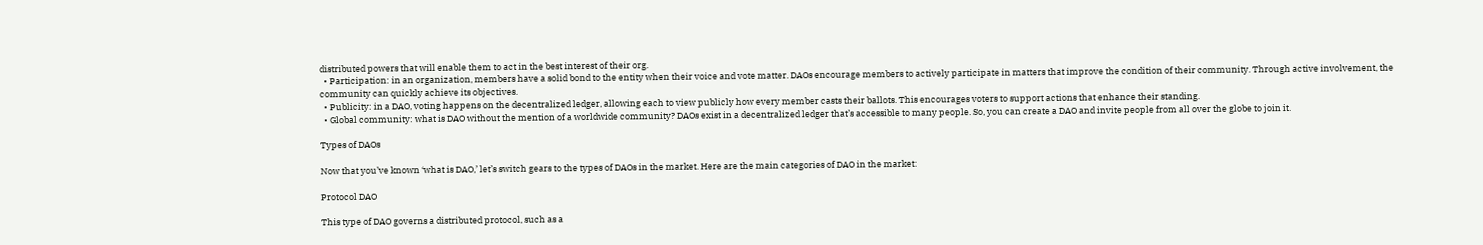distributed powers that will enable them to act in the best interest of their org.
  • Participation: in an organization, members have a solid bond to the entity when their voice and vote matter. DAOs encourage members to actively participate in matters that improve the condition of their community. Through active involvement, the community can quickly achieve its objectives.
  • Publicity: in a DAO, voting happens on the decentralized ledger, allowing each to view publicly how every member casts their ballots. This encourages voters to support actions that enhance their standing.
  • Global community: what is DAO without the mention of a worldwide community? DAOs exist in a decentralized ledger that’s accessible to many people. So, you can create a DAO and invite people from all over the globe to join it.

Types of DAOs

Now that you’ve known ‘what is DAO,’ let’s switch gears to the types of DAOs in the market. Here are the main categories of DAO in the market:

Protocol DAO

This type of DAO governs a distributed protocol, such as a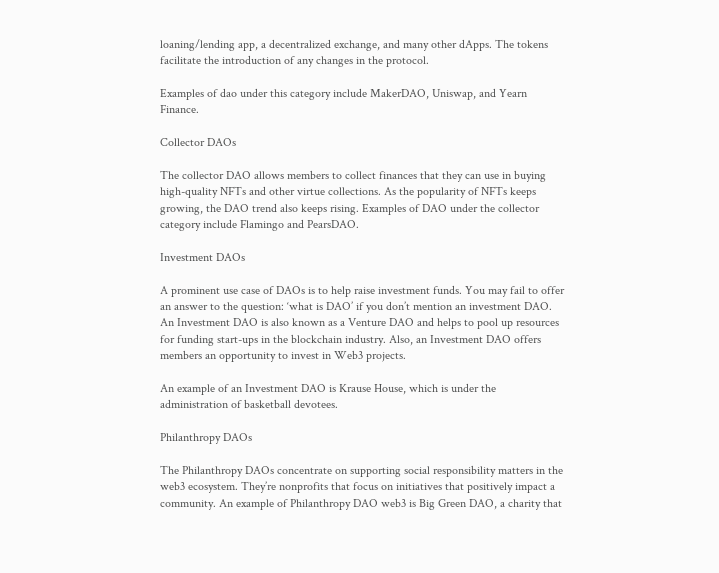loaning/lending app, a decentralized exchange, and many other dApps. The tokens facilitate the introduction of any changes in the protocol.

Examples of dao under this category include MakerDAO, Uniswap, and Yearn Finance.

Collector DAOs

The collector DAO allows members to collect finances that they can use in buying high-quality NFTs and other virtue collections. As the popularity of NFTs keeps growing, the DAO trend also keeps rising. Examples of DAO under the collector category include Flamingo and PearsDAO.

Investment DAOs

A prominent use case of DAOs is to help raise investment funds. You may fail to offer an answer to the question: ‘what is DAO’ if you don’t mention an investment DAO. An Investment DAO is also known as a Venture DAO and helps to pool up resources for funding start-ups in the blockchain industry. Also, an Investment DAO offers members an opportunity to invest in Web3 projects.

An example of an Investment DAO is Krause House, which is under the administration of basketball devotees.

Philanthropy DAOs

The Philanthropy DAOs concentrate on supporting social responsibility matters in the web3 ecosystem. They’re nonprofits that focus on initiatives that positively impact a community. An example of Philanthropy DAO web3 is Big Green DAO, a charity that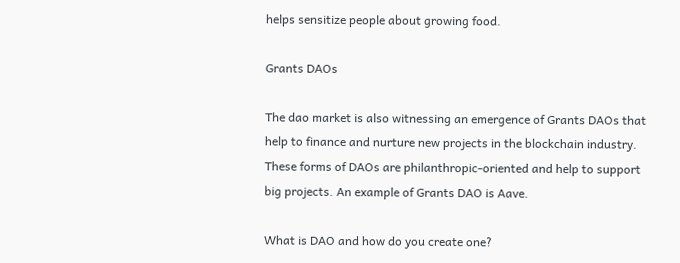helps sensitize people about growing food.

Grants DAOs

The dao market is also witnessing an emergence of Grants DAOs that help to finance and nurture new projects in the blockchain industry. These forms of DAOs are philanthropic-oriented and help to support big projects. An example of Grants DAO is Aave.

What is DAO and how do you create one?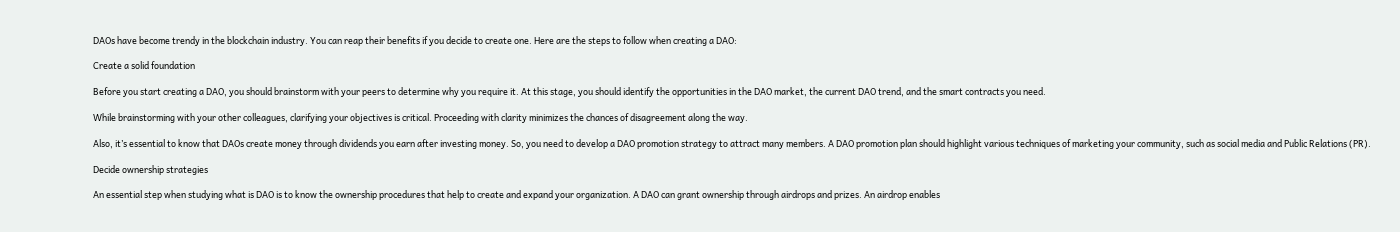DAOs have become trendy in the blockchain industry. You can reap their benefits if you decide to create one. Here are the steps to follow when creating a DAO:

Create a solid foundation

Before you start creating a DAO, you should brainstorm with your peers to determine why you require it. At this stage, you should identify the opportunities in the DAO market, the current DAO trend, and the smart contracts you need.

While brainstorming with your other colleagues, clarifying your objectives is critical. Proceeding with clarity minimizes the chances of disagreement along the way.

Also, it’s essential to know that DAOs create money through dividends you earn after investing money. So, you need to develop a DAO promotion strategy to attract many members. A DAO promotion plan should highlight various techniques of marketing your community, such as social media and Public Relations (PR).

Decide ownership strategies

An essential step when studying what is DAO is to know the ownership procedures that help to create and expand your organization. A DAO can grant ownership through airdrops and prizes. An airdrop enables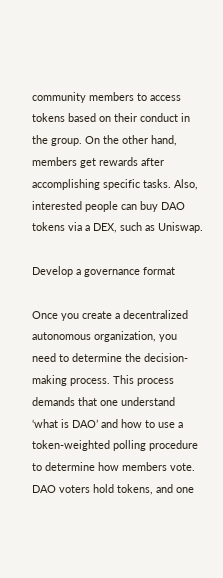community members to access tokens based on their conduct in the group. On the other hand, members get rewards after accomplishing specific tasks. Also, interested people can buy DAO tokens via a DEX, such as Uniswap.

Develop a governance format

Once you create a decentralized autonomous organization, you need to determine the decision-making process. This process demands that one understand ‘what is DAO’ and how to use a token-weighted polling procedure to determine how members vote. DAO voters hold tokens, and one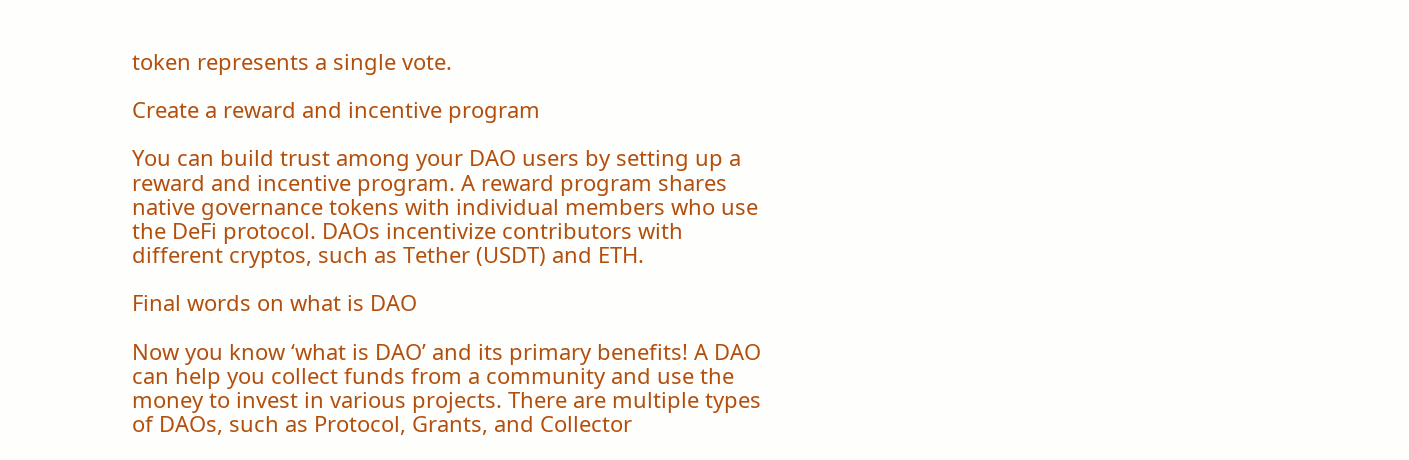token represents a single vote.

Create a reward and incentive program

You can build trust among your DAO users by setting up a reward and incentive program. A reward program shares native governance tokens with individual members who use the DeFi protocol. DAOs incentivize contributors with different cryptos, such as Tether (USDT) and ETH.

Final words on what is DAO

Now you know ‘what is DAO’ and its primary benefits! A DAO can help you collect funds from a community and use the money to invest in various projects. There are multiple types of DAOs, such as Protocol, Grants, and Collector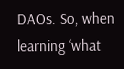DAOs. So, when learning ‘what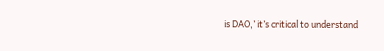is DAO,’ it’s critical to understand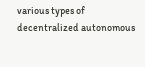various types of decentralized autonomous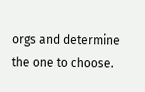orgs and determine the one to choose.